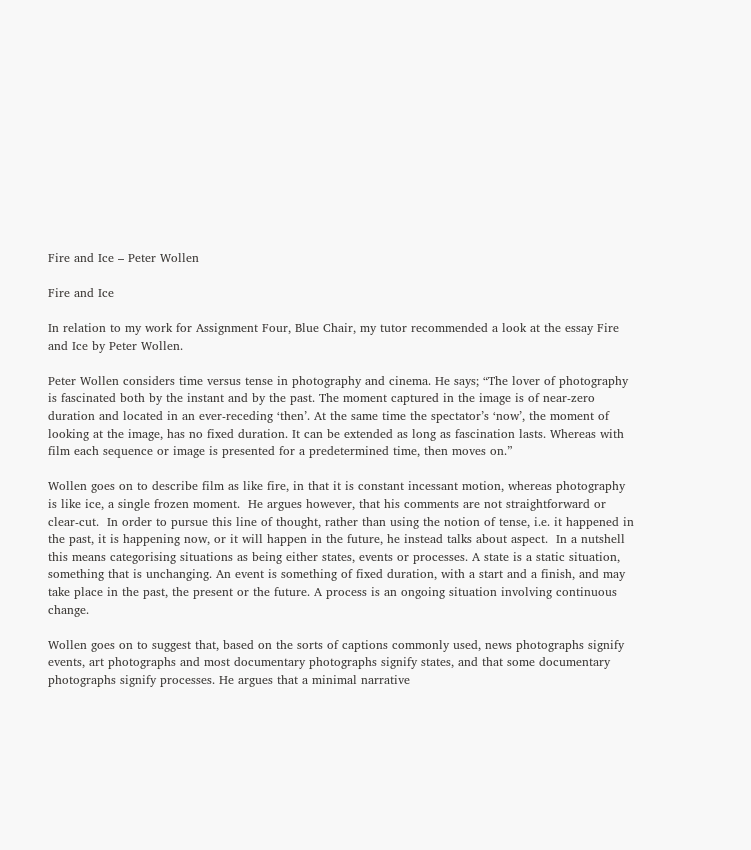Fire and Ice – Peter Wollen

Fire and Ice

In relation to my work for Assignment Four, Blue Chair, my tutor recommended a look at the essay Fire and Ice by Peter Wollen.

Peter Wollen considers time versus tense in photography and cinema. He says; “The lover of photography is fascinated both by the instant and by the past. The moment captured in the image is of near-zero duration and located in an ever-receding ‘then’. At the same time the spectator’s ‘now’, the moment of looking at the image, has no fixed duration. It can be extended as long as fascination lasts. Whereas with film each sequence or image is presented for a predetermined time, then moves on.”

Wollen goes on to describe film as like fire, in that it is constant incessant motion, whereas photography is like ice, a single frozen moment.  He argues however, that his comments are not straightforward or clear-cut.  In order to pursue this line of thought, rather than using the notion of tense, i.e. it happened in the past, it is happening now, or it will happen in the future, he instead talks about aspect.  In a nutshell this means categorising situations as being either states, events or processes. A state is a static situation, something that is unchanging. An event is something of fixed duration, with a start and a finish, and may take place in the past, the present or the future. A process is an ongoing situation involving continuous change.

Wollen goes on to suggest that, based on the sorts of captions commonly used, news photographs signify events, art photographs and most documentary photographs signify states, and that some documentary photographs signify processes. He argues that a minimal narrative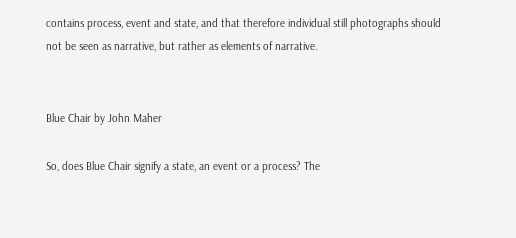contains process, event and state, and that therefore individual still photographs should not be seen as narrative, but rather as elements of narrative.


Blue Chair by John Maher

So, does Blue Chair signify a state, an event or a process? The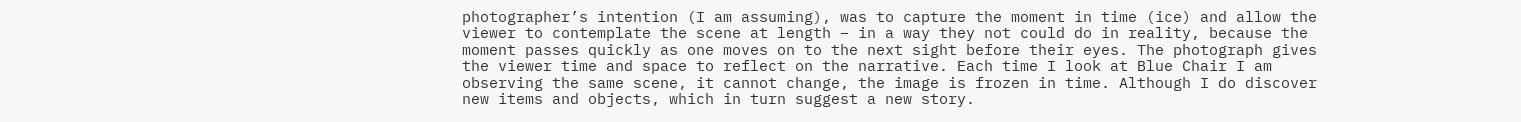photographer’s intention (I am assuming), was to capture the moment in time (ice) and allow the viewer to contemplate the scene at length – in a way they not could do in reality, because the moment passes quickly as one moves on to the next sight before their eyes. The photograph gives the viewer time and space to reflect on the narrative. Each time I look at Blue Chair I am observing the same scene, it cannot change, the image is frozen in time. Although I do discover new items and objects, which in turn suggest a new story.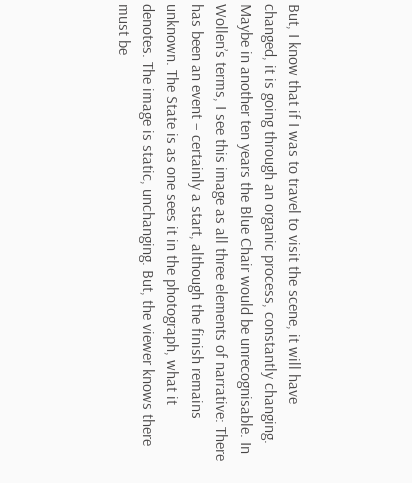But, I know that if I was to travel to visit the scene, it will have changed, it is going through an organic process, constantly changing. Maybe in another ten years the Blue Chair would be unrecognisable. In Wollen’s terms, I see this image as all three elements of narrative: There has been an event – certainly a start, although the finish remains unknown. The State is as one sees it in the photograph, what it denotes. The image is static, unchanging. But, the viewer knows there must be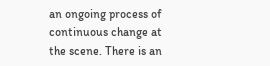an ongoing process of continuous change at the scene. There is an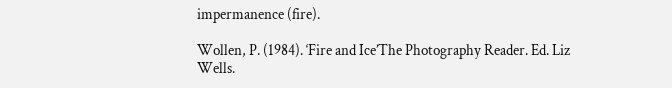impermanence (fire).

Wollen, P. (1984). ‘Fire and Ice’The Photography Reader. Ed. Liz Wells.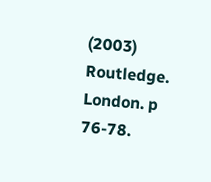(2003) Routledge. London. p 76-78.